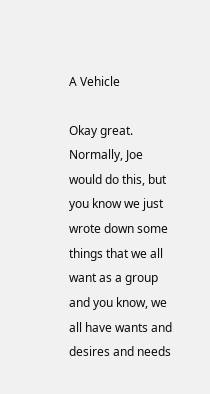A Vehicle

Okay great. Normally, Joe would do this, but you know we just wrote down some things that we all want as a group and you know, we all have wants and desires and needs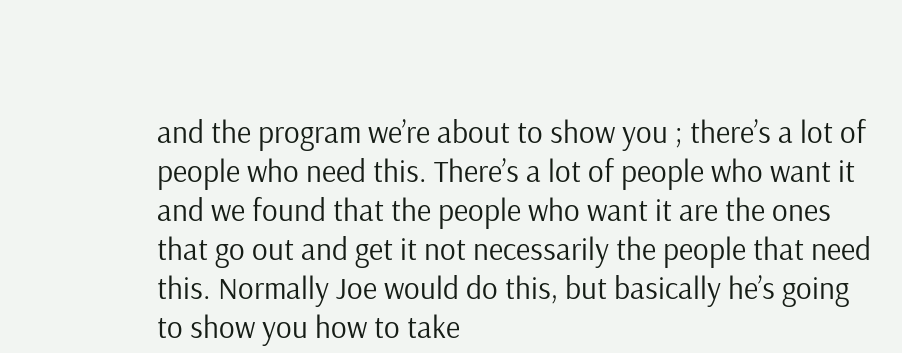and the program we’re about to show you ; there’s a lot of people who need this. There’s a lot of people who want it and we found that the people who want it are the ones that go out and get it not necessarily the people that need this. Normally Joe would do this, but basically he’s going to show you how to take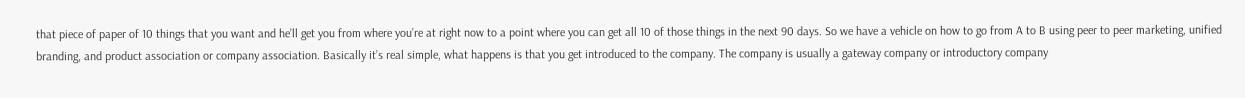that piece of paper of 10 things that you want and he’ll get you from where you’re at right now to a point where you can get all 10 of those things in the next 90 days. So we have a vehicle on how to go from A to B using peer to peer marketing, unified branding, and product association or company association. Basically it’s real simple, what happens is that you get introduced to the company. The company is usually a gateway company or introductory company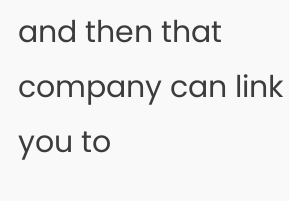and then that company can link you to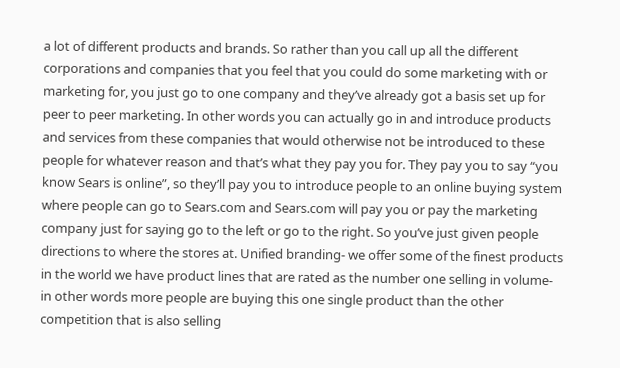a lot of different products and brands. So rather than you call up all the different corporations and companies that you feel that you could do some marketing with or marketing for, you just go to one company and they’ve already got a basis set up for peer to peer marketing. In other words you can actually go in and introduce products and services from these companies that would otherwise not be introduced to these people for whatever reason and that’s what they pay you for. They pay you to say “you know Sears is online”, so they’ll pay you to introduce people to an online buying system where people can go to Sears.com and Sears.com will pay you or pay the marketing company just for saying go to the left or go to the right. So you’ve just given people directions to where the stores at. Unified branding- we offer some of the finest products in the world we have product lines that are rated as the number one selling in volume- in other words more people are buying this one single product than the other competition that is also selling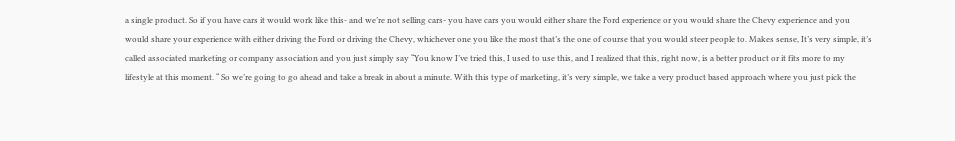a single product. So if you have cars it would work like this- and we’re not selling cars- you have cars you would either share the Ford experience or you would share the Chevy experience and you would share your experience with either driving the Ford or driving the Chevy, whichever one you like the most that’s the one of course that you would steer people to. Makes sense, It’s very simple, it’s called associated marketing or company association and you just simply say “You know I’ve tried this, I used to use this, and I realized that this, right now, is a better product or it fits more to my lifestyle at this moment. “ So we’re going to go ahead and take a break in about a minute. With this type of marketing, it’s very simple, we take a very product based approach where you just pick the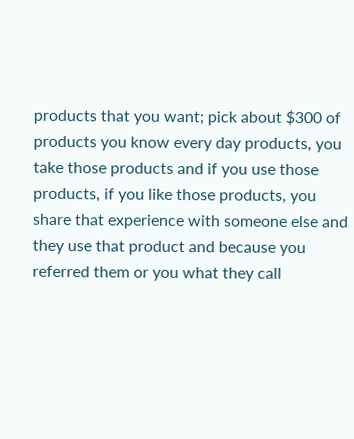products that you want; pick about $300 of products you know every day products, you take those products and if you use those products, if you like those products, you share that experience with someone else and they use that product and because you referred them or you what they call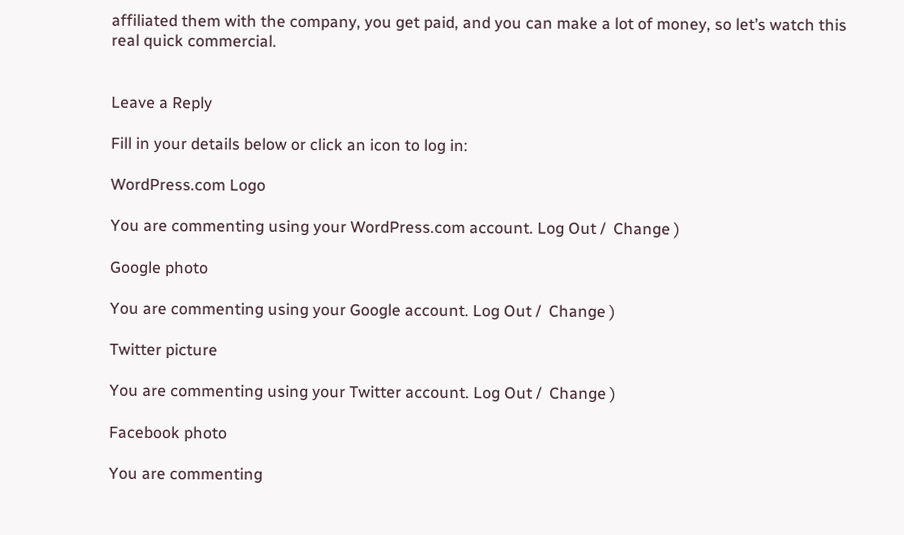affiliated them with the company, you get paid, and you can make a lot of money, so let’s watch this real quick commercial.


Leave a Reply

Fill in your details below or click an icon to log in:

WordPress.com Logo

You are commenting using your WordPress.com account. Log Out /  Change )

Google photo

You are commenting using your Google account. Log Out /  Change )

Twitter picture

You are commenting using your Twitter account. Log Out /  Change )

Facebook photo

You are commenting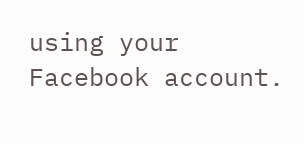using your Facebook account.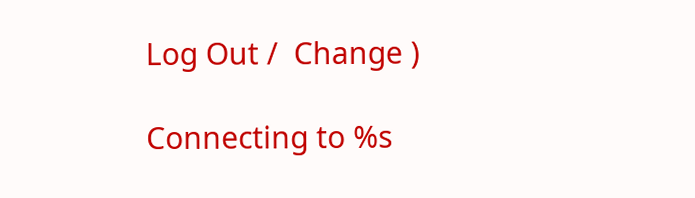Log Out /  Change )

Connecting to %s